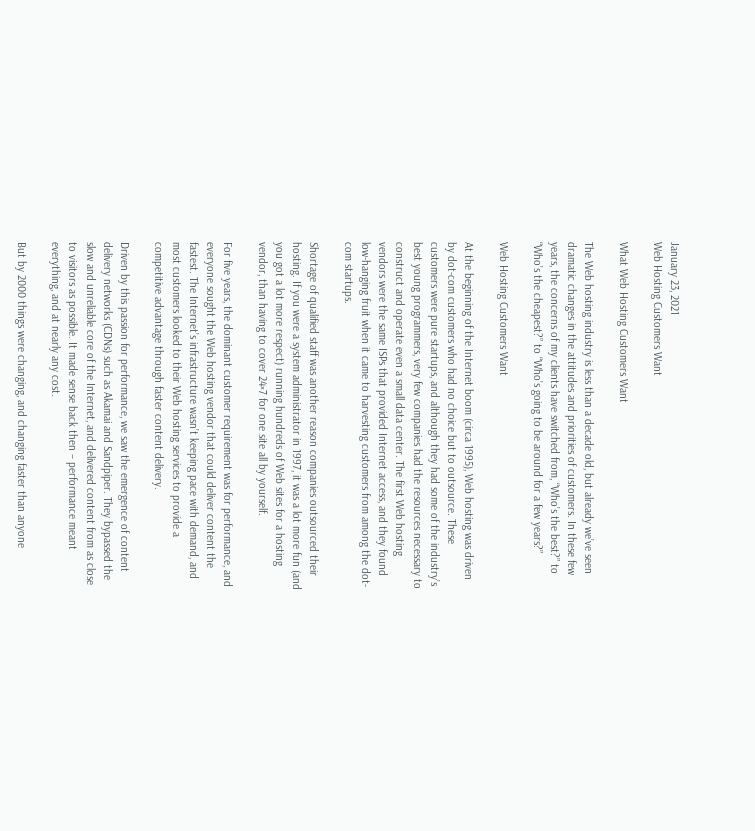January 23, 2021
Web Hosting Customers Want

What Web Hosting Customers Want

The Web hosting industry is less than a decade old, but already we’ve seen dramatic changes in the attitudes and priorities of customers. In these few years, the concerns of my clients have switched from, “Who’s the best?” to “Who’s the cheapest?” to “Who’s going to be around for a few years?”

Web Hosting Customers Want

At the beginning of the Internet boom (circa 1995), Web hosting was driven by dot-com customers who had no choice but to outsource. These customers were pure startups, and although they had some of the industry’s best young programmers, very few companies had the resources necessary to construct and operate even a small data center. The first Web hosting vendors were the same ISPs that provided Internet access, and they found low-hanging fruit when it came to harvesting customers from among the dot-com startups.

Shortage of qualified staff was another reason companies outsourced their hosting. If you were a system administrator in 1997, it was a lot more fun (and you got a lot more respect) running hundreds of Web sites for a hosting vendor, than having to cover 24×7 for one site all by yourself.

For five years, the dominant customer requirement was for performance, and everyone sought the Web hosting vendor that could deliver content the fastest. The Internet’s infrastructure wasn’t keeping pace with demand, and most customers looked to their Web hosting services to provide a competitive advantage through faster content delivery.

Driven by this passion for performance, we saw the emergence of content delivery networks (CDNs) such as Akamai and Sandpiper. They bypassed the slow and unreliable core of the Internet, and delivered content from as close to visitors as possible. It made sense back then – performance meant everything, and at nearly any cost.

But by 2000 things were changing, and changing faster than anyone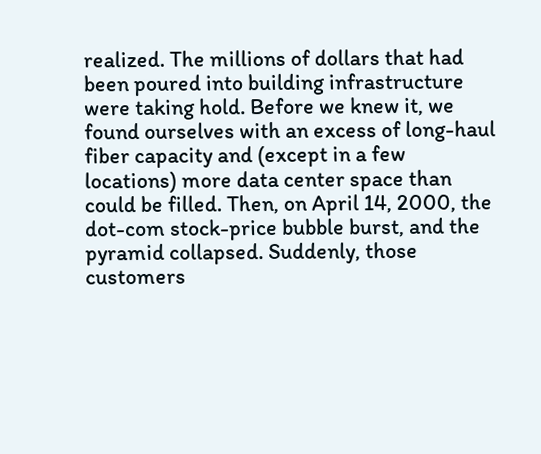realized. The millions of dollars that had been poured into building infrastructure were taking hold. Before we knew it, we found ourselves with an excess of long-haul fiber capacity and (except in a few locations) more data center space than could be filled. Then, on April 14, 2000, the dot-com stock-price bubble burst, and the pyramid collapsed. Suddenly, those customers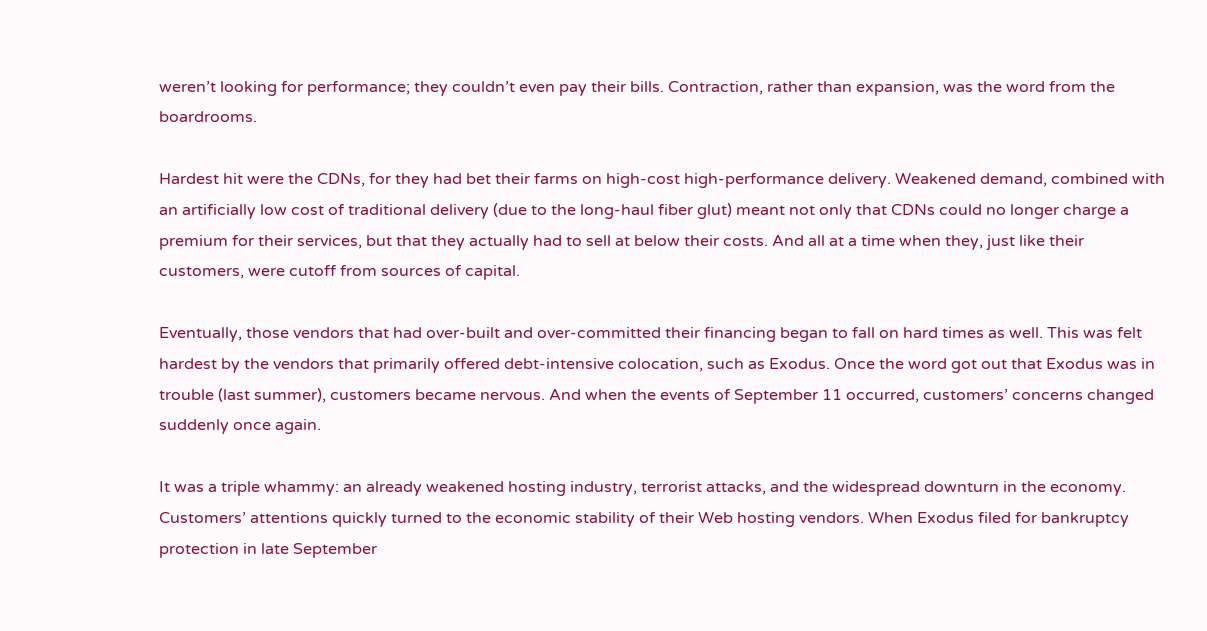weren’t looking for performance; they couldn’t even pay their bills. Contraction, rather than expansion, was the word from the boardrooms.

Hardest hit were the CDNs, for they had bet their farms on high-cost high-performance delivery. Weakened demand, combined with an artificially low cost of traditional delivery (due to the long-haul fiber glut) meant not only that CDNs could no longer charge a premium for their services, but that they actually had to sell at below their costs. And all at a time when they, just like their customers, were cutoff from sources of capital.

Eventually, those vendors that had over-built and over-committed their financing began to fall on hard times as well. This was felt hardest by the vendors that primarily offered debt-intensive colocation, such as Exodus. Once the word got out that Exodus was in trouble (last summer), customers became nervous. And when the events of September 11 occurred, customers’ concerns changed suddenly once again.

It was a triple whammy: an already weakened hosting industry, terrorist attacks, and the widespread downturn in the economy. Customers’ attentions quickly turned to the economic stability of their Web hosting vendors. When Exodus filed for bankruptcy protection in late September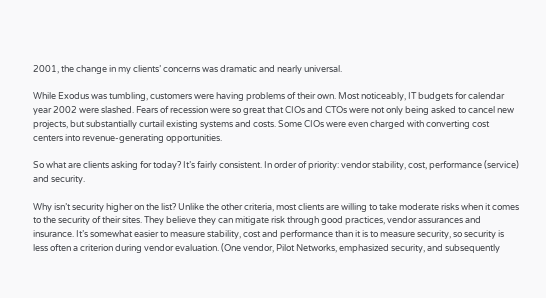2001, the change in my clients’ concerns was dramatic and nearly universal.

While Exodus was tumbling, customers were having problems of their own. Most noticeably, IT budgets for calendar year 2002 were slashed. Fears of recession were so great that CIOs and CTOs were not only being asked to cancel new projects, but substantially curtail existing systems and costs. Some CIOs were even charged with converting cost centers into revenue-generating opportunities.

So what are clients asking for today? It’s fairly consistent. In order of priority: vendor stability, cost, performance (service) and security.

Why isn’t security higher on the list? Unlike the other criteria, most clients are willing to take moderate risks when it comes to the security of their sites. They believe they can mitigate risk through good practices, vendor assurances and insurance. It’s somewhat easier to measure stability, cost and performance than it is to measure security, so security is less often a criterion during vendor evaluation. (One vendor, Pilot Networks, emphasized security, and subsequently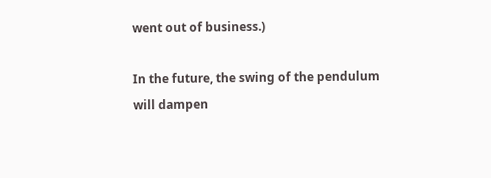went out of business.)

In the future, the swing of the pendulum will dampen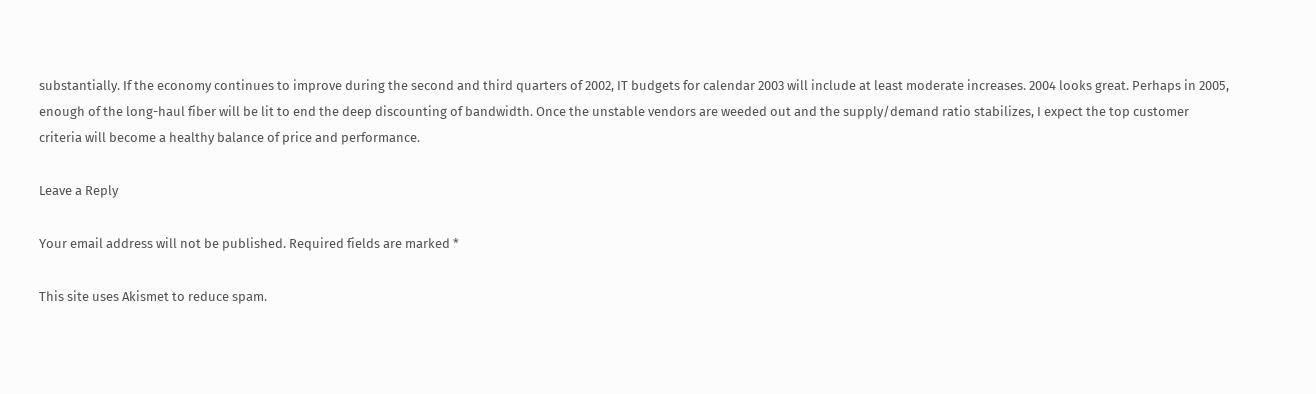substantially. If the economy continues to improve during the second and third quarters of 2002, IT budgets for calendar 2003 will include at least moderate increases. 2004 looks great. Perhaps in 2005, enough of the long-haul fiber will be lit to end the deep discounting of bandwidth. Once the unstable vendors are weeded out and the supply/demand ratio stabilizes, I expect the top customer criteria will become a healthy balance of price and performance.

Leave a Reply

Your email address will not be published. Required fields are marked *

This site uses Akismet to reduce spam.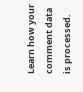Learn how your comment data is processed.